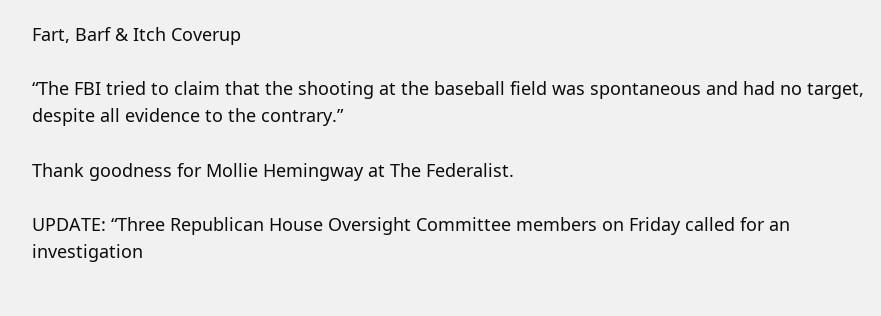Fart, Barf & Itch Coverup

“The FBI tried to claim that the shooting at the baseball field was spontaneous and had no target, despite all evidence to the contrary.”

Thank goodness for Mollie Hemingway at The Federalist.

UPDATE: “Three Republican House Oversight Committee members on Friday called for an investigation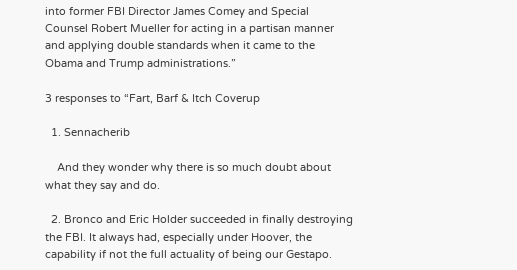into former FBI Director James Comey and Special Counsel Robert Mueller for acting in a partisan manner and applying double standards when it came to the Obama and Trump administrations.”

3 responses to “Fart, Barf & Itch Coverup

  1. Sennacherib

    And they wonder why there is so much doubt about what they say and do.

  2. Bronco and Eric Holder succeeded in finally destroying the FBI. It always had, especially under Hoover, the capability if not the full actuality of being our Gestapo.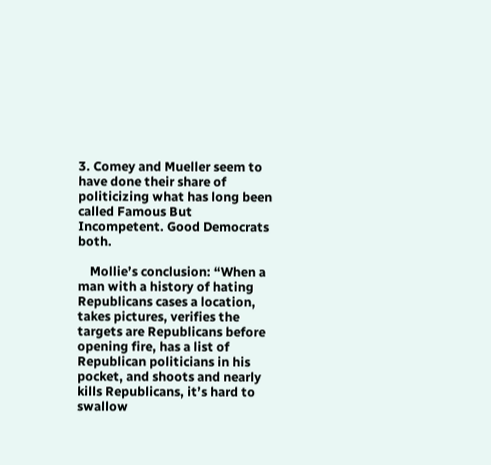3. Comey and Mueller seem to have done their share of politicizing what has long been called Famous But Incompetent. Good Democrats both.

    Mollie’s conclusion: “When a man with a history of hating Republicans cases a location, takes pictures, verifies the targets are Republicans before opening fire, has a list of Republican politicians in his pocket, and shoots and nearly kills Republicans, it’s hard to swallow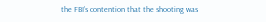the FBI’s contention that the shooting was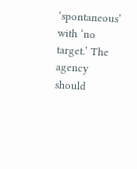‘spontaneous’ with ‘no target.’ The agency should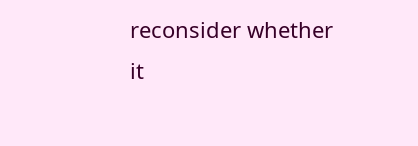reconsider whether it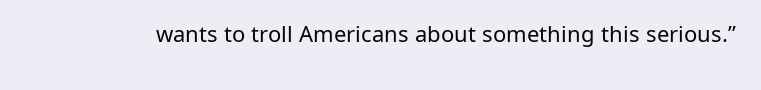wants to troll Americans about something this serious.”